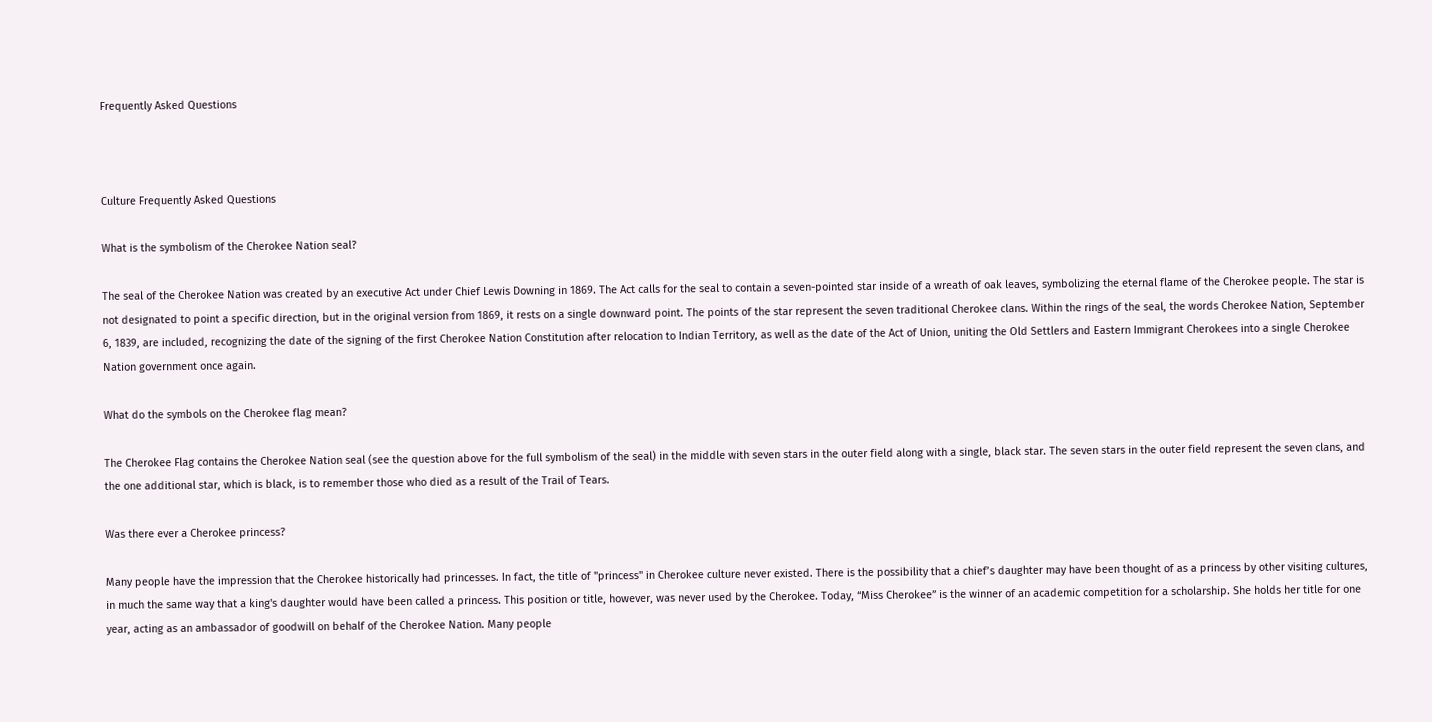Frequently Asked Questions



Culture Frequently Asked Questions

What is the symbolism of the Cherokee Nation seal?

The seal of the Cherokee Nation was created by an executive Act under Chief Lewis Downing in 1869. The Act calls for the seal to contain a seven-pointed star inside of a wreath of oak leaves, symbolizing the eternal flame of the Cherokee people. The star is not designated to point a specific direction, but in the original version from 1869, it rests on a single downward point. The points of the star represent the seven traditional Cherokee clans. Within the rings of the seal, the words Cherokee Nation, September 6, 1839, are included, recognizing the date of the signing of the first Cherokee Nation Constitution after relocation to Indian Territory, as well as the date of the Act of Union, uniting the Old Settlers and Eastern Immigrant Cherokees into a single Cherokee Nation government once again.

What do the symbols on the Cherokee flag mean?

The Cherokee Flag contains the Cherokee Nation seal (see the question above for the full symbolism of the seal) in the middle with seven stars in the outer field along with a single, black star. The seven stars in the outer field represent the seven clans, and the one additional star, which is black, is to remember those who died as a result of the Trail of Tears.

Was there ever a Cherokee princess?

Many people have the impression that the Cherokee historically had princesses. In fact, the title of "princess" in Cherokee culture never existed. There is the possibility that a chief’s daughter may have been thought of as a princess by other visiting cultures, in much the same way that a king's daughter would have been called a princess. This position or title, however, was never used by the Cherokee. Today, “Miss Cherokee” is the winner of an academic competition for a scholarship. She holds her title for one year, acting as an ambassador of goodwill on behalf of the Cherokee Nation. Many people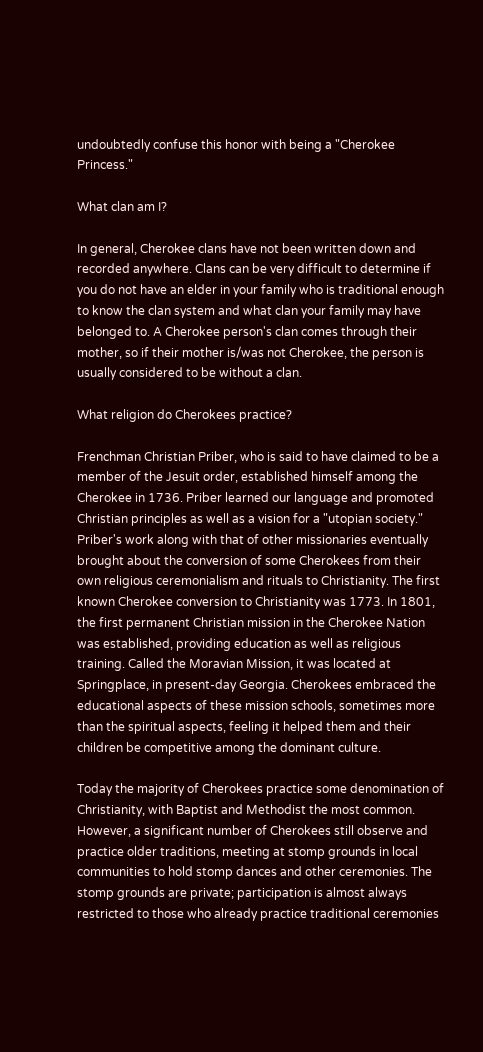undoubtedly confuse this honor with being a "Cherokee Princess."

What clan am I?

In general, Cherokee clans have not been written down and recorded anywhere. Clans can be very difficult to determine if you do not have an elder in your family who is traditional enough to know the clan system and what clan your family may have belonged to. A Cherokee person's clan comes through their mother, so if their mother is/was not Cherokee, the person is usually considered to be without a clan.

What religion do Cherokees practice?

Frenchman Christian Priber, who is said to have claimed to be a member of the Jesuit order, established himself among the Cherokee in 1736. Priber learned our language and promoted Christian principles as well as a vision for a "utopian society." Priber's work along with that of other missionaries eventually brought about the conversion of some Cherokees from their own religious ceremonialism and rituals to Christianity. The first known Cherokee conversion to Christianity was 1773. In 1801, the first permanent Christian mission in the Cherokee Nation was established, providing education as well as religious training. Called the Moravian Mission, it was located at Springplace, in present-day Georgia. Cherokees embraced the educational aspects of these mission schools, sometimes more than the spiritual aspects, feeling it helped them and their children be competitive among the dominant culture.

Today the majority of Cherokees practice some denomination of Christianity, with Baptist and Methodist the most common. However, a significant number of Cherokees still observe and practice older traditions, meeting at stomp grounds in local communities to hold stomp dances and other ceremonies. The stomp grounds are private; participation is almost always restricted to those who already practice traditional ceremonies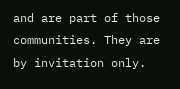and are part of those communities. They are by invitation only.